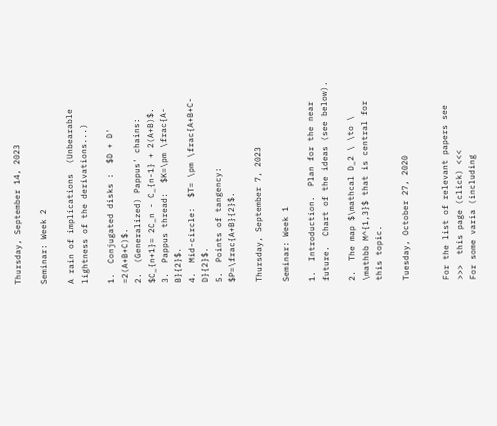Thursday, September 14, 2023

Seminar: Week 2

A rain of implications  (Unbearable lightness of the derivations...)

1.  Conjugated disks :  $D + D' =2(A+B+C)$.
2.  (Generalized) Pappus' chains:  $C_{n+1}= 2C_n - C_{n-1} + 2(A+B)$.
3.  Pappus thread:  $K=\pm \frac{A-B}{2}$.
4.  Mid-circle:  $T= \pm \frac{A+B+C-D}{2}$.
5.  Points of tangency:  $P=\frac{A+B}{2}$.

Thursday, September 7, 2023

Seminar: Week 1

1.  Introduction.  Plan for the near future.  Chart of the ideas (see below).

2.  The map $\mathcal D_2 \ \to \ \mathbb M^{1,3}$ that is central for this topic.

Tuesday, October 27, 2020


For the list of relevant papers see
>>>  this page (click) <<<
For some varia (including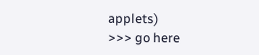applets)
>>> go here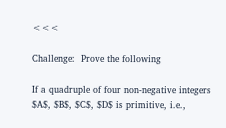<<<

Challenge:  Prove the following

If a quadruple of four non-negative integers $A$, $B$, $C$, $D$ is primitive, i.e.,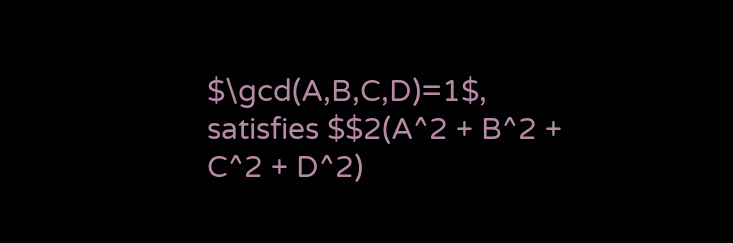$\gcd(A,B,C,D)=1$, satisfies $$2(A^2 + B^2 + C^2 + D^2)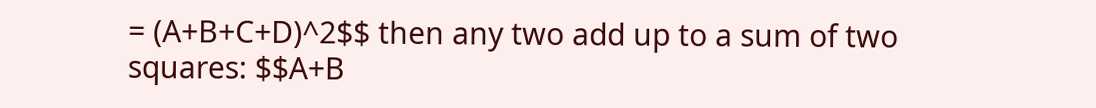= (A+B+C+D)^2$$ then any two add up to a sum of two squares: $$A+B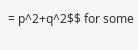= p^2+q^2$$ for some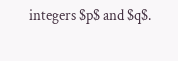integers $p$ and $q$.